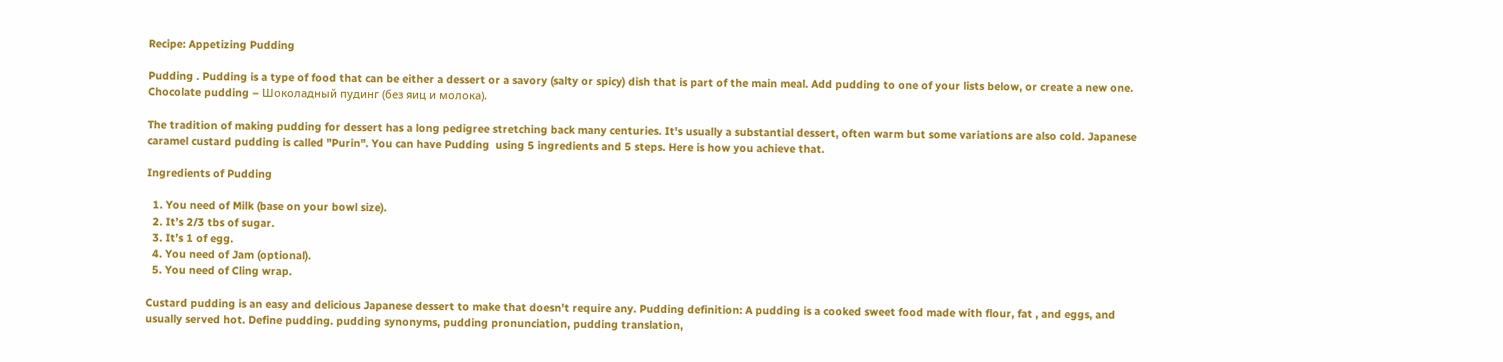Recipe: Appetizing Pudding

Pudding . Pudding is a type of food that can be either a dessert or a savory (salty or spicy) dish that is part of the main meal. Add pudding to one of your lists below, or create a new one. Chocolate pudding – Шоколадный пудинг (без яиц и молока).

The tradition of making pudding for dessert has a long pedigree stretching back many centuries. It's usually a substantial dessert, often warm but some variations are also cold. Japanese caramel custard pudding is called "Purin". You can have Pudding  using 5 ingredients and 5 steps. Here is how you achieve that.

Ingredients of Pudding

  1. You need of Milk (base on your bowl size).
  2. It’s 2/3 tbs of sugar.
  3. It’s 1 of egg.
  4. You need of Jam (optional).
  5. You need of Cling wrap.

Custard pudding is an easy and delicious Japanese dessert to make that doesn't require any. Pudding definition: A pudding is a cooked sweet food made with flour, fat , and eggs, and usually served hot. Define pudding. pudding synonyms, pudding pronunciation, pudding translation,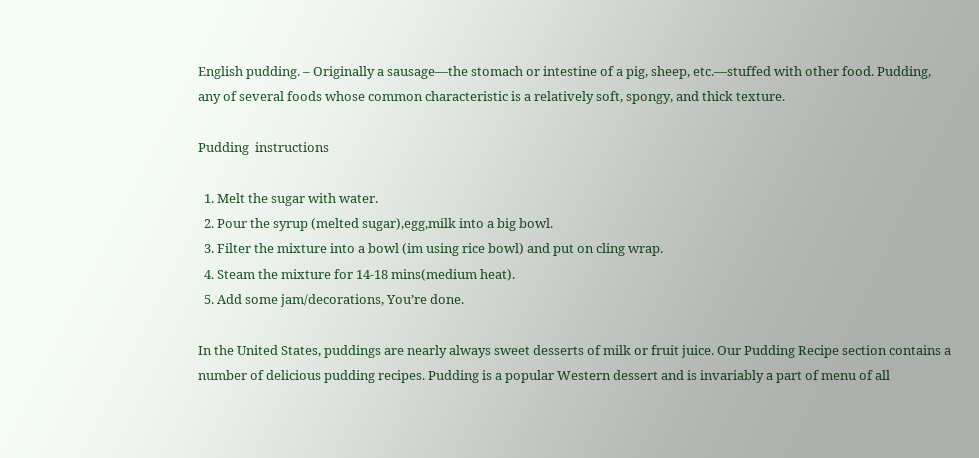English pudding. – Originally a sausage—the stomach or intestine of a pig, sheep, etc.—stuffed with other food. Pudding, any of several foods whose common characteristic is a relatively soft, spongy, and thick texture.

Pudding  instructions

  1. Melt the sugar with water.
  2. Pour the syrup (melted sugar),egg,milk into a big bowl.
  3. Filter the mixture into a bowl (im using rice bowl) and put on cling wrap.
  4. Steam the mixture for 14-18 mins(medium heat).
  5. Add some jam/decorations, You’re done.

In the United States, puddings are nearly always sweet desserts of milk or fruit juice. Our Pudding Recipe section contains a number of delicious pudding recipes. Pudding is a popular Western dessert and is invariably a part of menu of all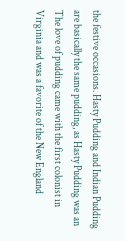the festive occasions. Hasty Pudding and Indian Pudding are basically the same pudding, as Hasty Pudding was an The love of pudding came with the first colonist in Virginia and was a favorite of the New England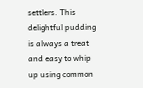settlers. This delightful pudding is always a treat and easy to whip up using common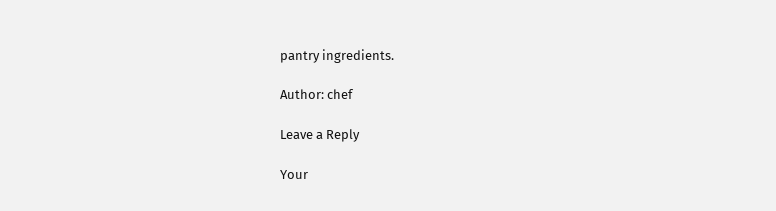pantry ingredients.

Author: chef

Leave a Reply

Your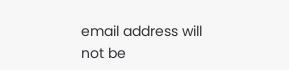email address will not be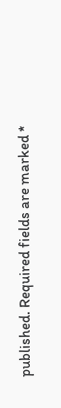published. Required fields are marked *